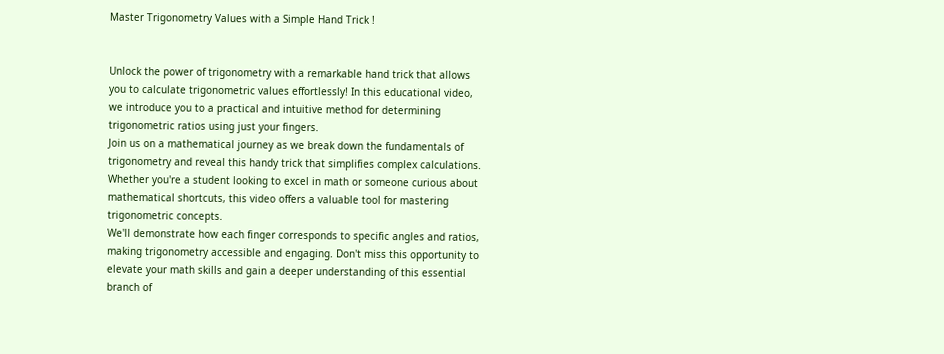Master Trigonometry Values with a Simple Hand Trick !


Unlock the power of trigonometry with a remarkable hand trick that allows you to calculate trigonometric values effortlessly! In this educational video, we introduce you to a practical and intuitive method for determining trigonometric ratios using just your fingers.
Join us on a mathematical journey as we break down the fundamentals of trigonometry and reveal this handy trick that simplifies complex calculations. Whether you're a student looking to excel in math or someone curious about mathematical shortcuts, this video offers a valuable tool for mastering trigonometric concepts.
We'll demonstrate how each finger corresponds to specific angles and ratios, making trigonometry accessible and engaging. Don't miss this opportunity to elevate your math skills and gain a deeper understanding of this essential branch of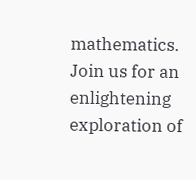mathematics.
Join us for an enlightening exploration of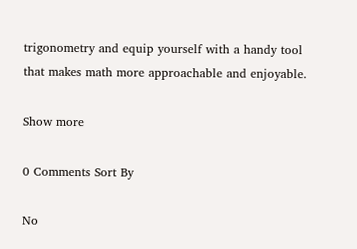trigonometry and equip yourself with a handy tool that makes math more approachable and enjoyable.

Show more

0 Comments Sort By

No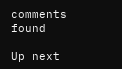comments found

Up next